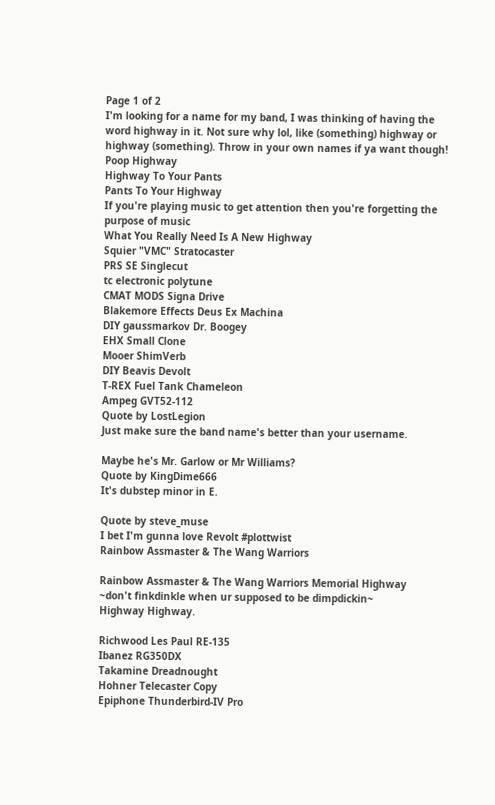Page 1 of 2
I'm looking for a name for my band, I was thinking of having the word highway in it. Not sure why lol, like (something) highway or highway (something). Throw in your own names if ya want though!
Poop Highway
Highway To Your Pants
Pants To Your Highway
If you're playing music to get attention then you're forgetting the purpose of music
What You Really Need Is A New Highway
Squier "VMC" Stratocaster
PRS SE Singlecut
tc electronic polytune
CMAT MODS Signa Drive
Blakemore Effects Deus Ex Machina
DIY gaussmarkov Dr. Boogey
EHX Small Clone
Mooer ShimVerb
DIY Beavis Devolt
T-REX Fuel Tank Chameleon
Ampeg GVT52-112
Quote by LostLegion
Just make sure the band name's better than your username.

Maybe he's Mr. Garlow or Mr Williams?
Quote by KingDime666
It's dubstep minor in E.

Quote by steve_muse
I bet I'm gunna love Revolt #plottwist
Rainbow Assmaster & The Wang Warriors

Rainbow Assmaster & The Wang Warriors Memorial Highway
~don't finkdinkle when ur supposed to be dimpdickin~
Highway Highway.

Richwood Les Paul RE-135
Ibanez RG350DX
Takamine Dreadnought
Hohner Telecaster Copy
Epiphone Thunderbird-IV Pro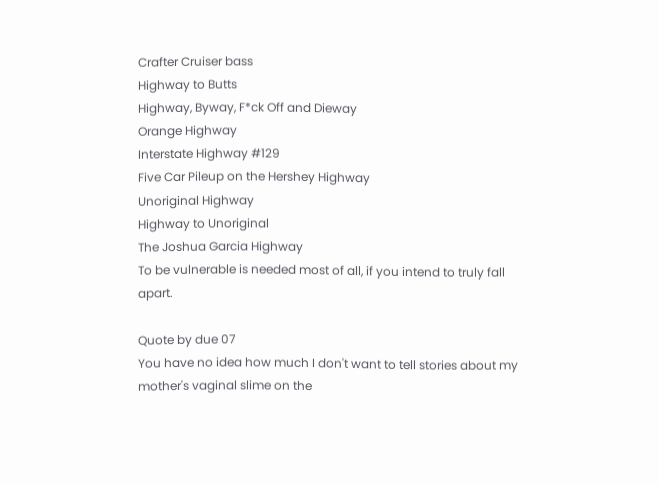Crafter Cruiser bass
Highway to Butts
Highway, Byway, F*ck Off and Dieway
Orange Highway
Interstate Highway #129
Five Car Pileup on the Hershey Highway
Unoriginal Highway
Highway to Unoriginal
The Joshua Garcia Highway
To be vulnerable is needed most of all, if you intend to truly fall apart.

Quote by due 07
You have no idea how much I don't want to tell stories about my mother's vaginal slime on the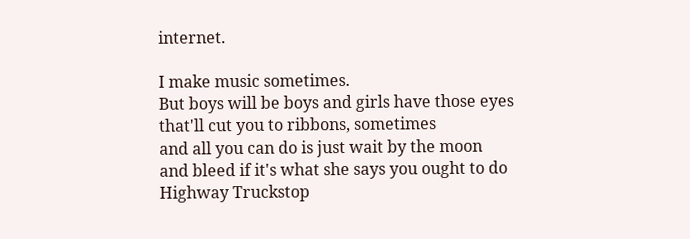internet.

I make music sometimes.
But boys will be boys and girls have those eyes
that'll cut you to ribbons, sometimes
and all you can do is just wait by the moon
and bleed if it's what she says you ought to do
Highway Truckstop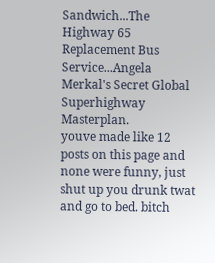Sandwich...The Highway 65 Replacement Bus Service...Angela Merkal's Secret Global Superhighway Masterplan.
youve made like 12 posts on this page and none were funny, just shut up you drunk twat and go to bed. bitch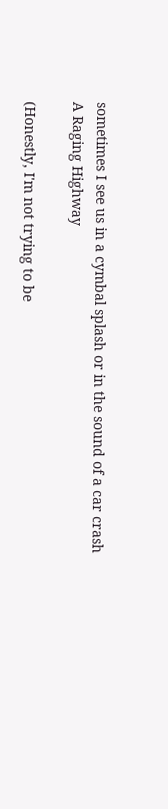sometimes I see us in a cymbal splash or in the sound of a car crash
A Raging Highway

(Honestly, I'm not trying to be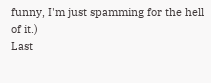funny, I'm just spamming for the hell of it.)
Last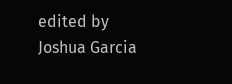edited by Joshua Garcia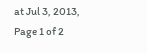at Jul 3, 2013,
Page 1 of 2